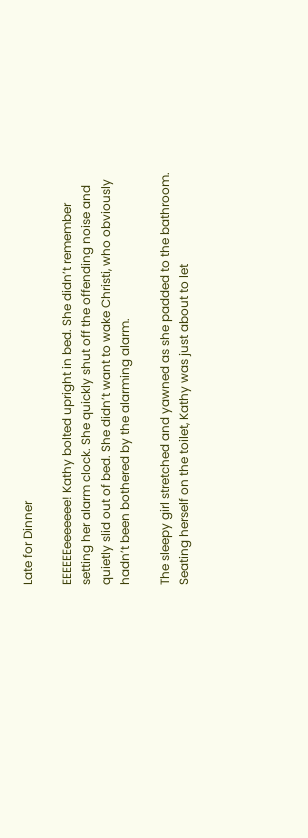Late for Dinner

EEEEEEeeeeeee! Kathy bolted upright in bed. She didn’t remember
setting her alarm clock. She quickly shut off the offending noise and
quietly slid out of bed. She didn’t want to wake Christi, who obviously
hadn’t been bothered by the alarming alarm.

The sleepy girl stretched and yawned as she padded to the bathroom.
Seating herself on the toilet, Kathy was just about to let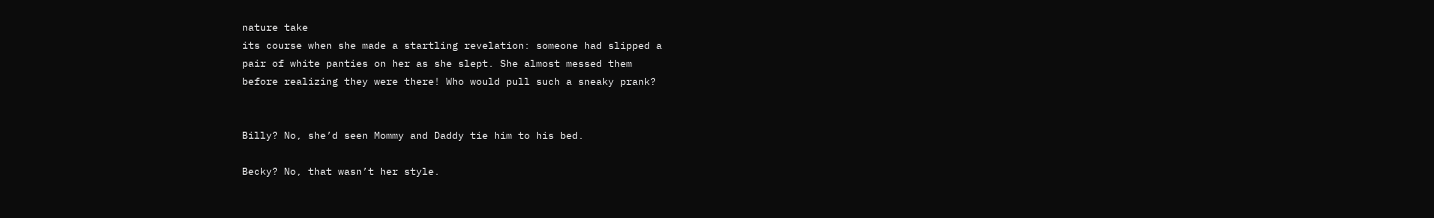nature take
its course when she made a startling revelation: someone had slipped a
pair of white panties on her as she slept. She almost messed them
before realizing they were there! Who would pull such a sneaky prank?


Billy? No, she’d seen Mommy and Daddy tie him to his bed.

Becky? No, that wasn’t her style.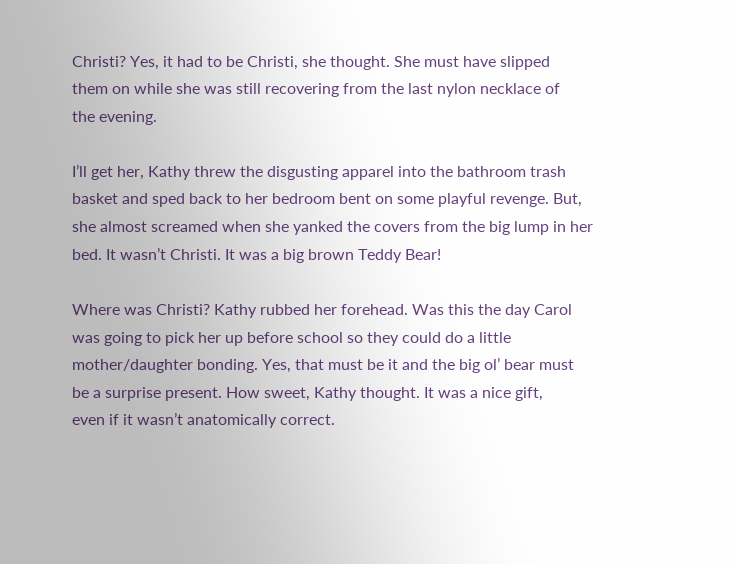Christi? Yes, it had to be Christi, she thought. She must have slipped
them on while she was still recovering from the last nylon necklace of
the evening.

I’ll get her, Kathy threw the disgusting apparel into the bathroom trash
basket and sped back to her bedroom bent on some playful revenge. But,
she almost screamed when she yanked the covers from the big lump in her
bed. It wasn’t Christi. It was a big brown Teddy Bear!

Where was Christi? Kathy rubbed her forehead. Was this the day Carol
was going to pick her up before school so they could do a little
mother/daughter bonding. Yes, that must be it and the big ol’ bear must
be a surprise present. How sweet, Kathy thought. It was a nice gift,
even if it wasn’t anatomically correct.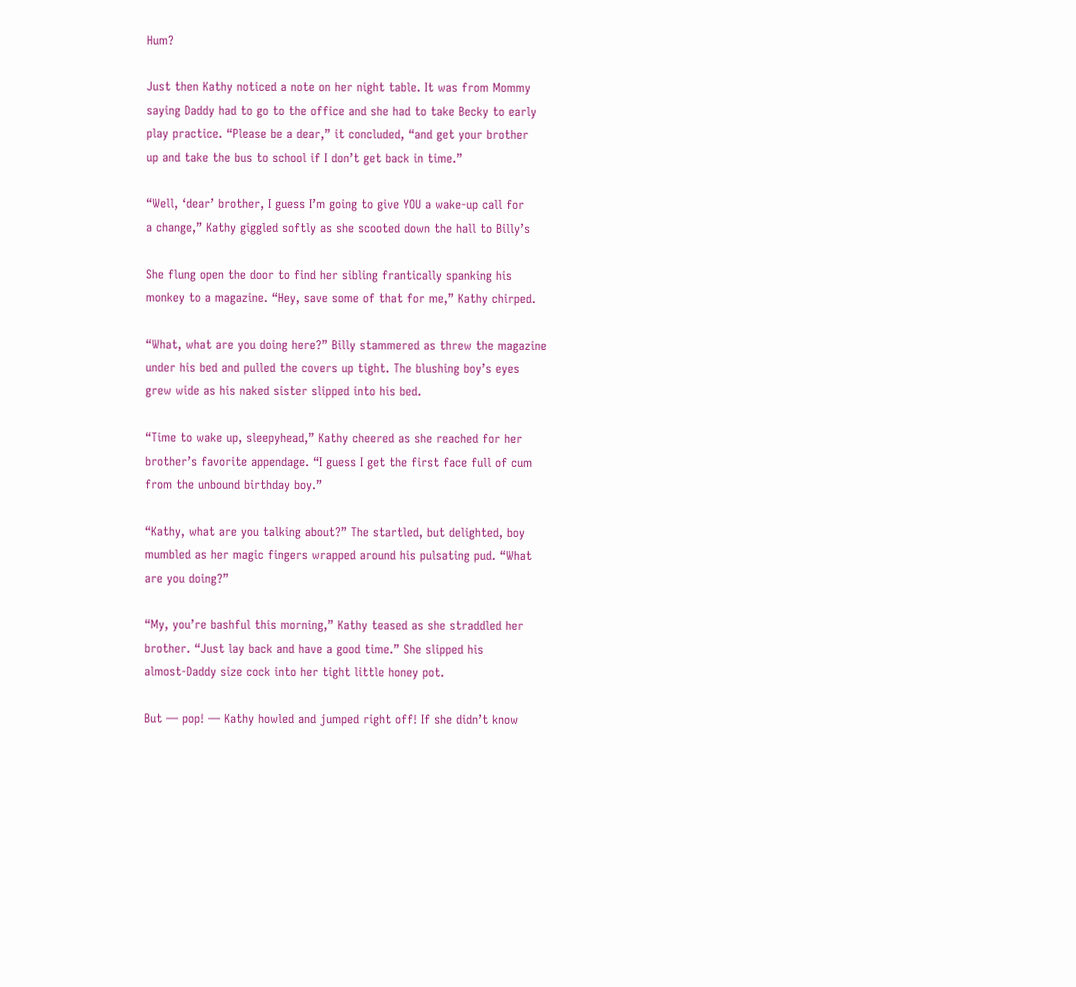Hum?

Just then Kathy noticed a note on her night table. It was from Mommy
saying Daddy had to go to the office and she had to take Becky to early
play practice. “Please be a dear,” it concluded, “and get your brother
up and take the bus to school if I don’t get back in time.”

“Well, ‘dear’ brother, I guess I’m going to give YOU a wake-up call for
a change,” Kathy giggled softly as she scooted down the hall to Billy’s

She flung open the door to find her sibling frantically spanking his
monkey to a magazine. “Hey, save some of that for me,” Kathy chirped.

“What, what are you doing here?” Billy stammered as threw the magazine
under his bed and pulled the covers up tight. The blushing boy’s eyes
grew wide as his naked sister slipped into his bed.

“Time to wake up, sleepyhead,” Kathy cheered as she reached for her
brother’s favorite appendage. “I guess I get the first face full of cum
from the unbound birthday boy.”

“Kathy, what are you talking about?” The startled, but delighted, boy
mumbled as her magic fingers wrapped around his pulsating pud. “What
are you doing?”

“My, you’re bashful this morning,” Kathy teased as she straddled her
brother. “Just lay back and have a good time.” She slipped his
almost-Daddy size cock into her tight little honey pot.

But — pop! — Kathy howled and jumped right off! If she didn’t know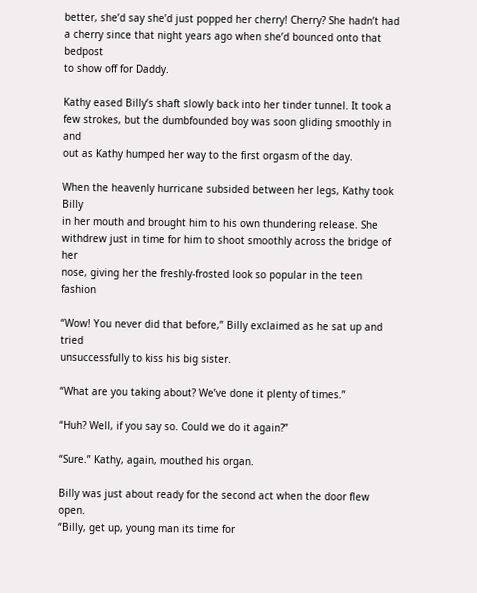better, she’d say she’d just popped her cherry! Cherry? She hadn’t had
a cherry since that night years ago when she’d bounced onto that bedpost
to show off for Daddy.

Kathy eased Billy’s shaft slowly back into her tinder tunnel. It took a
few strokes, but the dumbfounded boy was soon gliding smoothly in and
out as Kathy humped her way to the first orgasm of the day.

When the heavenly hurricane subsided between her legs, Kathy took Billy
in her mouth and brought him to his own thundering release. She
withdrew just in time for him to shoot smoothly across the bridge of her
nose, giving her the freshly-frosted look so popular in the teen fashion

“Wow! You never did that before,” Billy exclaimed as he sat up and tried
unsuccessfully to kiss his big sister.

“What are you taking about? We’ve done it plenty of times.”

“Huh? Well, if you say so. Could we do it again?”

“Sure.” Kathy, again, mouthed his organ.

Billy was just about ready for the second act when the door flew open.
“Billy, get up, young man its time for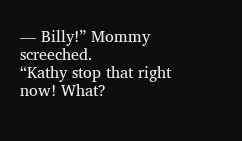— Billy!” Mommy screeched.
“Kathy stop that right now! What?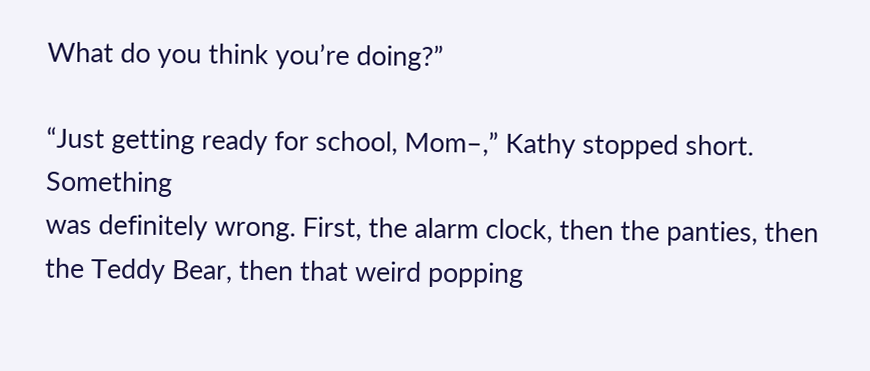What do you think you’re doing?”

“Just getting ready for school, Mom–,” Kathy stopped short. Something
was definitely wrong. First, the alarm clock, then the panties, then
the Teddy Bear, then that weird popping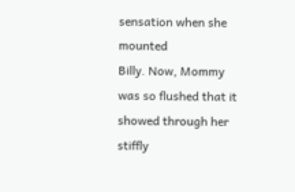sensation when she mounted
Billy. Now, Mommy was so flushed that it showed through her stiffly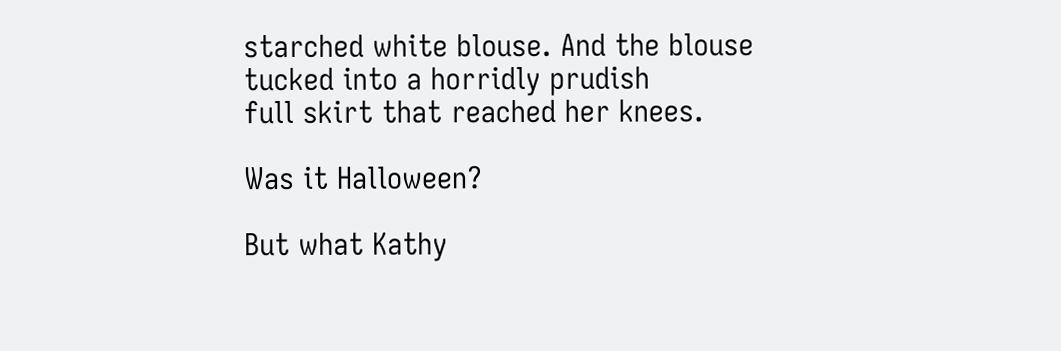starched white blouse. And the blouse tucked into a horridly prudish
full skirt that reached her knees.

Was it Halloween?

But what Kathy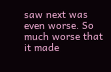saw next was even worse. So much worse that it made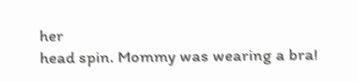her
head spin. Mommy was wearing a bra!